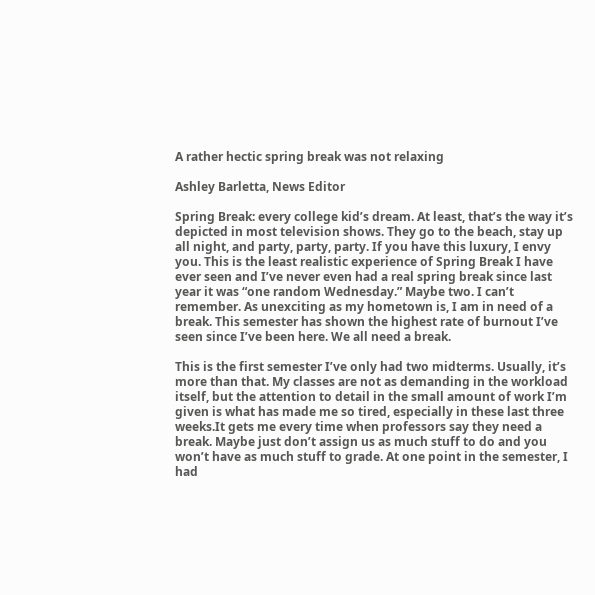A rather hectic spring break was not relaxing

Ashley Barletta, News Editor

Spring Break: every college kid’s dream. At least, that’s the way it’s depicted in most television shows. They go to the beach, stay up all night, and party, party, party. If you have this luxury, I envy you. This is the least realistic experience of Spring Break I have ever seen and I’ve never even had a real spring break since last year it was “one random Wednesday.” Maybe two. I can’t remember. As unexciting as my hometown is, I am in need of a break. This semester has shown the highest rate of burnout I’ve seen since I’ve been here. We all need a break.

This is the first semester I’ve only had two midterms. Usually, it’s more than that. My classes are not as demanding in the workload itself, but the attention to detail in the small amount of work I’m given is what has made me so tired, especially in these last three weeks.It gets me every time when professors say they need a break. Maybe just don’t assign us as much stuff to do and you won’t have as much stuff to grade. At one point in the semester, I had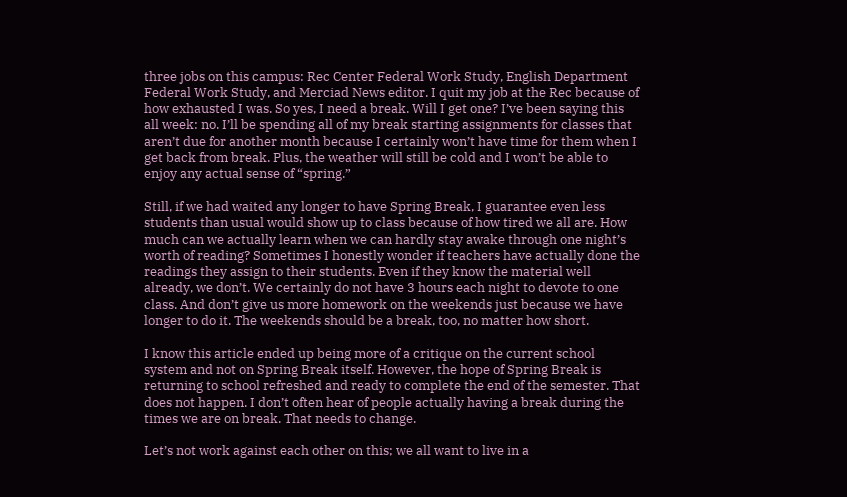three jobs on this campus: Rec Center Federal Work Study, English Department Federal Work Study, and Merciad News editor. I quit my job at the Rec because of how exhausted I was. So yes, I need a break. Will I get one? I’ve been saying this all week: no. I’ll be spending all of my break starting assignments for classes that aren’t due for another month because I certainly won’t have time for them when I get back from break. Plus, the weather will still be cold and I won’t be able to enjoy any actual sense of “spring.”

Still, if we had waited any longer to have Spring Break, I guarantee even less students than usual would show up to class because of how tired we all are. How much can we actually learn when we can hardly stay awake through one night’s worth of reading? Sometimes I honestly wonder if teachers have actually done the readings they assign to their students. Even if they know the material well already, we don’t. We certainly do not have 3 hours each night to devote to one class. And don’t give us more homework on the weekends just because we have longer to do it. The weekends should be a break, too, no matter how short.

I know this article ended up being more of a critique on the current school system and not on Spring Break itself. However, the hope of Spring Break is returning to school refreshed and ready to complete the end of the semester. That does not happen. I don’t often hear of people actually having a break during the times we are on break. That needs to change.

Let’s not work against each other on this; we all want to live in a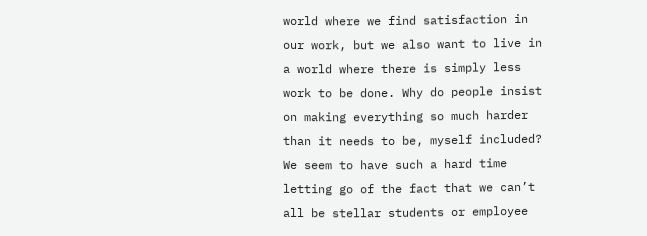world where we find satisfaction in our work, but we also want to live in a world where there is simply less work to be done. Why do people insist on making everything so much harder than it needs to be, myself included? We seem to have such a hard time letting go of the fact that we can’t all be stellar students or employee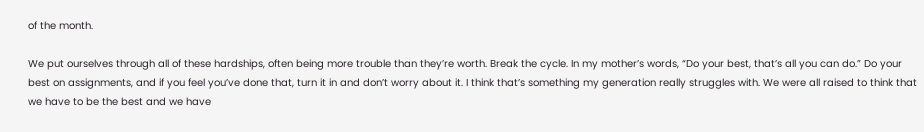of the month.

We put ourselves through all of these hardships, often being more trouble than they’re worth. Break the cycle. In my mother’s words, “Do your best, that’s all you can do.” Do your best on assignments, and if you feel you’ve done that, turn it in and don’t worry about it. I think that’s something my generation really struggles with. We were all raised to think that we have to be the best and we have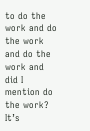to do the work and do the work and do the work and did I mention do the work? It’s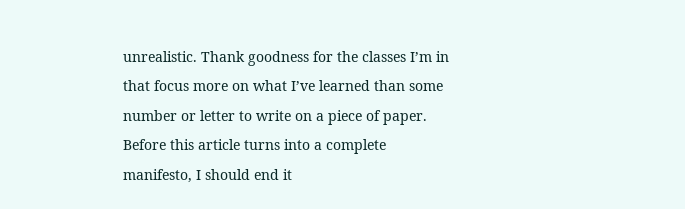unrealistic. Thank goodness for the classes I’m in that focus more on what I’ve learned than some number or letter to write on a piece of paper. Before this article turns into a complete manifesto, I should end it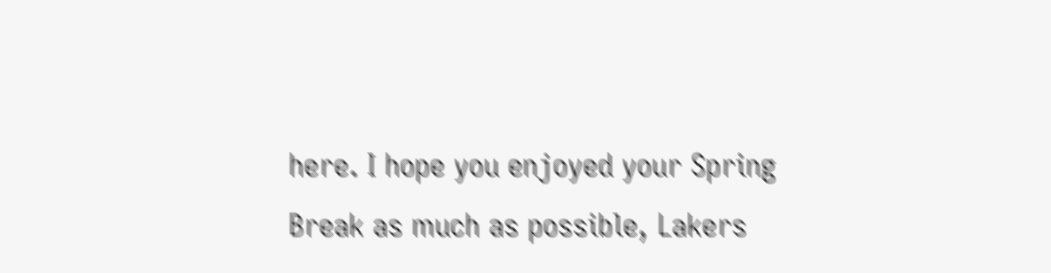here. I hope you enjoyed your Spring Break as much as possible, Lakers